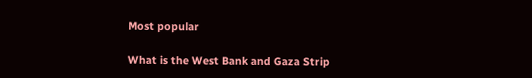Most popular

What is the West Bank and Gaza Strip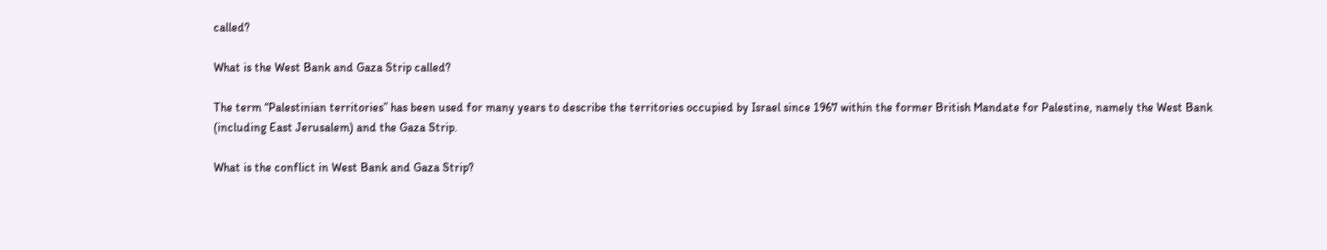called?

What is the West Bank and Gaza Strip called?

The term “Palestinian territories” has been used for many years to describe the territories occupied by Israel since 1967 within the former British Mandate for Palestine, namely the West Bank (including East Jerusalem) and the Gaza Strip.

What is the conflict in West Bank and Gaza Strip?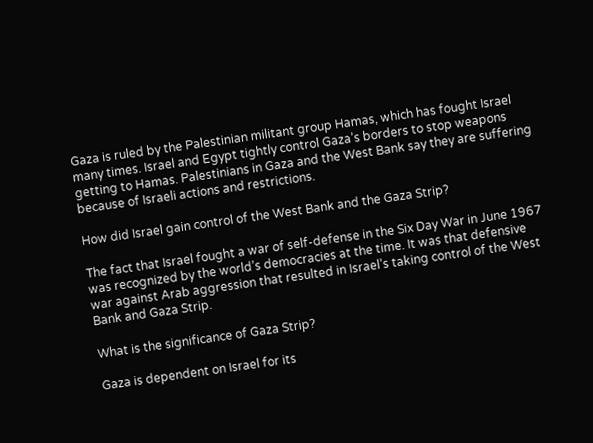Gaza is ruled by the Palestinian militant group Hamas, which has fought Israel many times. Israel and Egypt tightly control Gaza’s borders to stop weapons getting to Hamas. Palestinians in Gaza and the West Bank say they are suffering because of Israeli actions and restrictions.

How did Israel gain control of the West Bank and the Gaza Strip?

The fact that Israel fought a war of self-defense in the Six Day War in June 1967 was recognized by the world’s democracies at the time. It was that defensive war against Arab aggression that resulted in Israel’s taking control of the West Bank and Gaza Strip.

What is the significance of Gaza Strip?

Gaza is dependent on Israel for its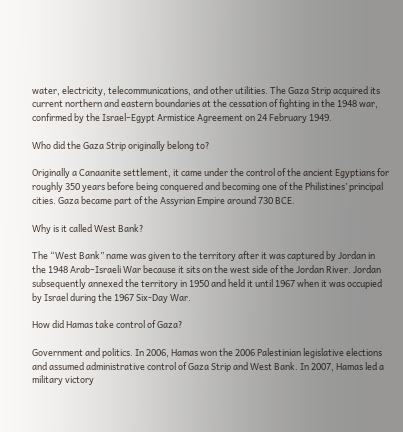water, electricity, telecommunications, and other utilities. The Gaza Strip acquired its current northern and eastern boundaries at the cessation of fighting in the 1948 war, confirmed by the Israel–Egypt Armistice Agreement on 24 February 1949.

Who did the Gaza Strip originally belong to?

Originally a Canaanite settlement, it came under the control of the ancient Egyptians for roughly 350 years before being conquered and becoming one of the Philistines’ principal cities. Gaza became part of the Assyrian Empire around 730 BCE.

Why is it called West Bank?

The “West Bank” name was given to the territory after it was captured by Jordan in the 1948 Arab–Israeli War because it sits on the west side of the Jordan River. Jordan subsequently annexed the territory in 1950 and held it until 1967 when it was occupied by Israel during the 1967 Six-Day War.

How did Hamas take control of Gaza?

Government and politics. In 2006, Hamas won the 2006 Palestinian legislative elections and assumed administrative control of Gaza Strip and West Bank. In 2007, Hamas led a military victory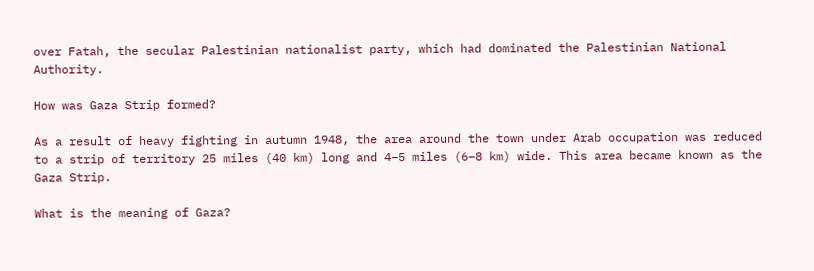over Fatah, the secular Palestinian nationalist party, which had dominated the Palestinian National Authority.

How was Gaza Strip formed?

As a result of heavy fighting in autumn 1948, the area around the town under Arab occupation was reduced to a strip of territory 25 miles (40 km) long and 4–5 miles (6–8 km) wide. This area became known as the Gaza Strip.

What is the meaning of Gaza?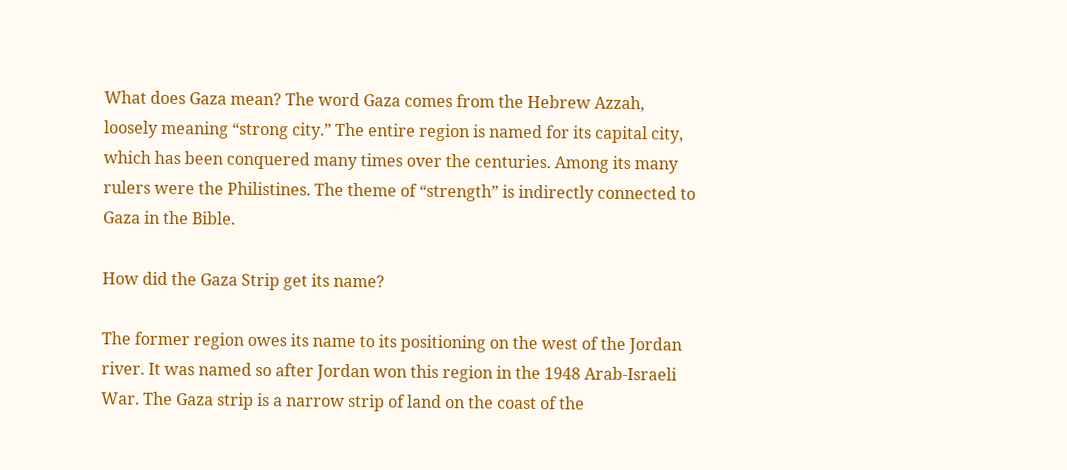What does Gaza mean? The word Gaza comes from the Hebrew Azzah, loosely meaning “strong city.” The entire region is named for its capital city, which has been conquered many times over the centuries. Among its many rulers were the Philistines. The theme of “strength” is indirectly connected to Gaza in the Bible.

How did the Gaza Strip get its name?

The former region owes its name to its positioning on the west of the Jordan river. It was named so after Jordan won this region in the 1948 Arab-Israeli War. The Gaza strip is a narrow strip of land on the coast of the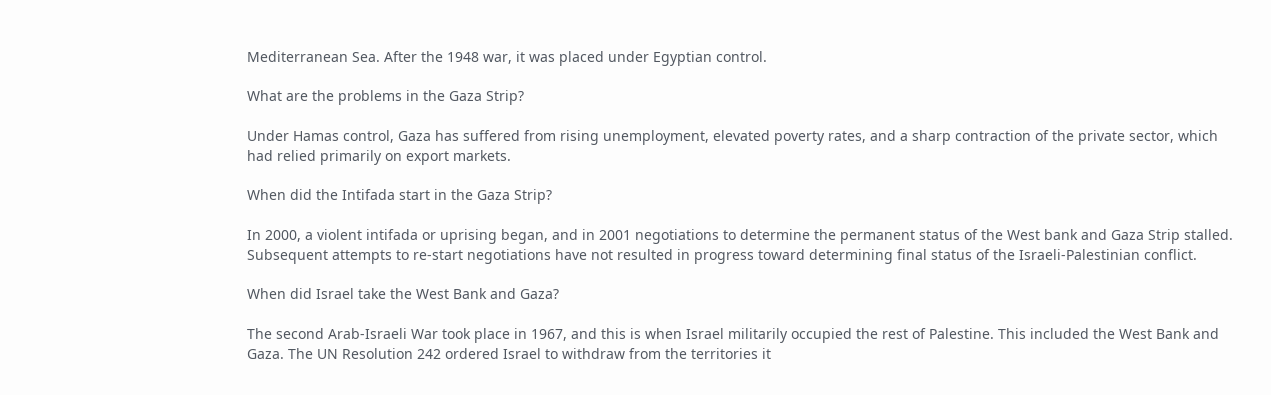Mediterranean Sea. After the 1948 war, it was placed under Egyptian control.

What are the problems in the Gaza Strip?

Under Hamas control, Gaza has suffered from rising unemployment, elevated poverty rates, and a sharp contraction of the private sector, which had relied primarily on export markets.

When did the Intifada start in the Gaza Strip?

In 2000, a violent intifada or uprising began, and in 2001 negotiations to determine the permanent status of the West bank and Gaza Strip stalled. Subsequent attempts to re-start negotiations have not resulted in progress toward determining final status of the Israeli-Palestinian conflict.

When did Israel take the West Bank and Gaza?

The second Arab-Israeli War took place in 1967, and this is when Israel militarily occupied the rest of Palestine. This included the West Bank and Gaza. The UN Resolution 242 ordered Israel to withdraw from the territories it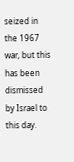seized in the 1967 war, but this has been dismissed by Israel to this day.